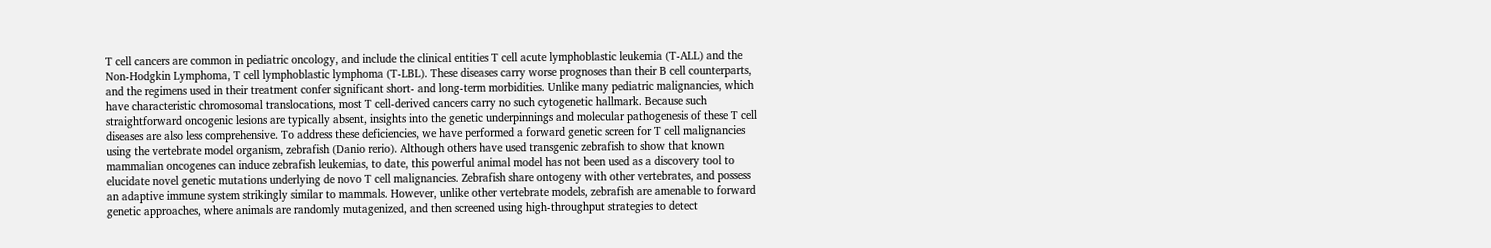T cell cancers are common in pediatric oncology, and include the clinical entities T cell acute lymphoblastic leukemia (T-ALL) and the Non-Hodgkin Lymphoma, T cell lymphoblastic lymphoma (T-LBL). These diseases carry worse prognoses than their B cell counterparts, and the regimens used in their treatment confer significant short- and long-term morbidities. Unlike many pediatric malignancies, which have characteristic chromosomal translocations, most T cell-derived cancers carry no such cytogenetic hallmark. Because such straightforward oncogenic lesions are typically absent, insights into the genetic underpinnings and molecular pathogenesis of these T cell diseases are also less comprehensive. To address these deficiencies, we have performed a forward genetic screen for T cell malignancies using the vertebrate model organism, zebrafish (Danio rerio). Although others have used transgenic zebrafish to show that known mammalian oncogenes can induce zebrafish leukemias, to date, this powerful animal model has not been used as a discovery tool to elucidate novel genetic mutations underlying de novo T cell malignancies. Zebrafish share ontogeny with other vertebrates, and possess an adaptive immune system strikingly similar to mammals. However, unlike other vertebrate models, zebrafish are amenable to forward genetic approaches, where animals are randomly mutagenized, and then screened using high-throughput strategies to detect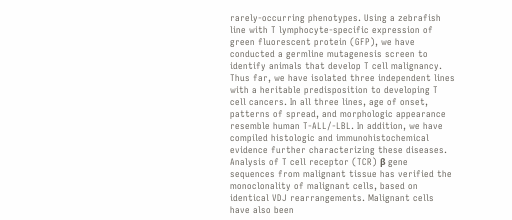rarely-occurring phenotypes. Using a zebrafish line with T lymphocyte-specific expression of green fluorescent protein (GFP), we have conducted a germline mutagenesis screen to identify animals that develop T cell malignancy. Thus far, we have isolated three independent lines with a heritable predisposition to developing T cell cancers. In all three lines, age of onset, patterns of spread, and morphologic appearance resemble human T-ALL/-LBL. In addition, we have compiled histologic and immunohistochemical evidence further characterizing these diseases. Analysis of T cell receptor (TCR) β gene sequences from malignant tissue has verified the monoclonality of malignant cells, based on identical VDJ rearrangements. Malignant cells have also been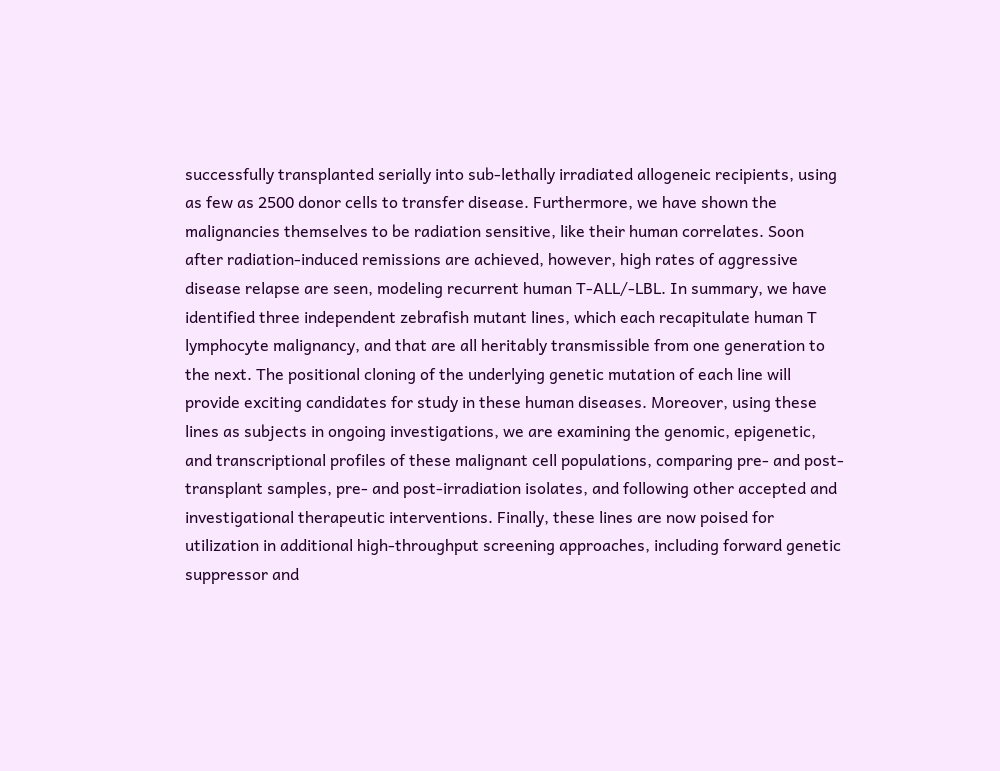successfully transplanted serially into sub-lethally irradiated allogeneic recipients, using as few as 2500 donor cells to transfer disease. Furthermore, we have shown the malignancies themselves to be radiation sensitive, like their human correlates. Soon after radiation-induced remissions are achieved, however, high rates of aggressive disease relapse are seen, modeling recurrent human T-ALL/-LBL. In summary, we have identified three independent zebrafish mutant lines, which each recapitulate human T lymphocyte malignancy, and that are all heritably transmissible from one generation to the next. The positional cloning of the underlying genetic mutation of each line will provide exciting candidates for study in these human diseases. Moreover, using these lines as subjects in ongoing investigations, we are examining the genomic, epigenetic, and transcriptional profiles of these malignant cell populations, comparing pre- and post-transplant samples, pre- and post-irradiation isolates, and following other accepted and investigational therapeutic interventions. Finally, these lines are now poised for utilization in additional high-throughput screening approaches, including forward genetic suppressor and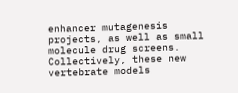enhancer mutagenesis projects, as well as small molecule drug screens. Collectively, these new vertebrate models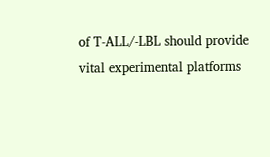of T-ALL/-LBL should provide vital experimental platforms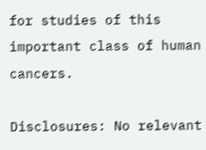for studies of this important class of human cancers.

Disclosures: No relevant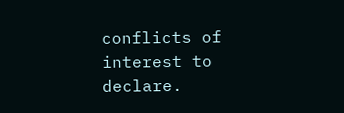conflicts of interest to declare.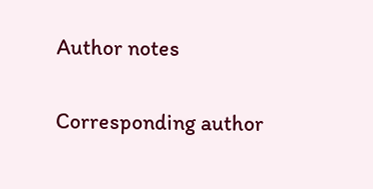Author notes

Corresponding author